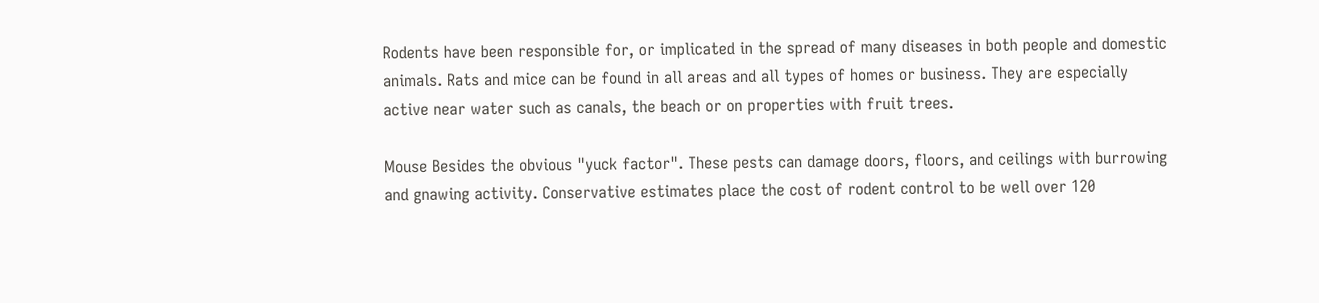Rodents have been responsible for, or implicated in the spread of many diseases in both people and domestic animals. Rats and mice can be found in all areas and all types of homes or business. They are especially active near water such as canals, the beach or on properties with fruit trees.

Mouse Besides the obvious "yuck factor". These pests can damage doors, floors, and ceilings with burrowing and gnawing activity. Conservative estimates place the cost of rodent control to be well over 120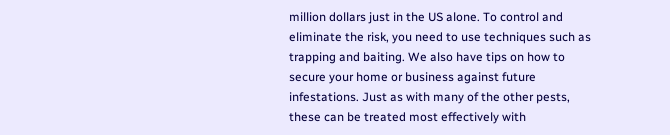million dollars just in the US alone. To control and eliminate the risk, you need to use techniques such as trapping and baiting. We also have tips on how to secure your home or business against future infestations. Just as with many of the other pests, these can be treated most effectively with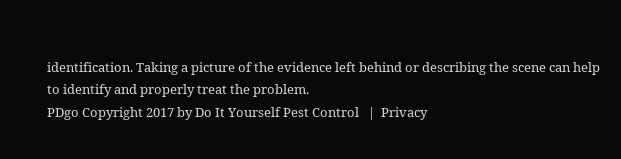identification. Taking a picture of the evidence left behind or describing the scene can help to identify and properly treat the problem.
PDgo Copyright 2017 by Do It Yourself Pest Control   |  Privacy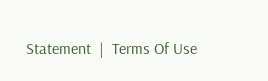Statement  |  Terms Of Use